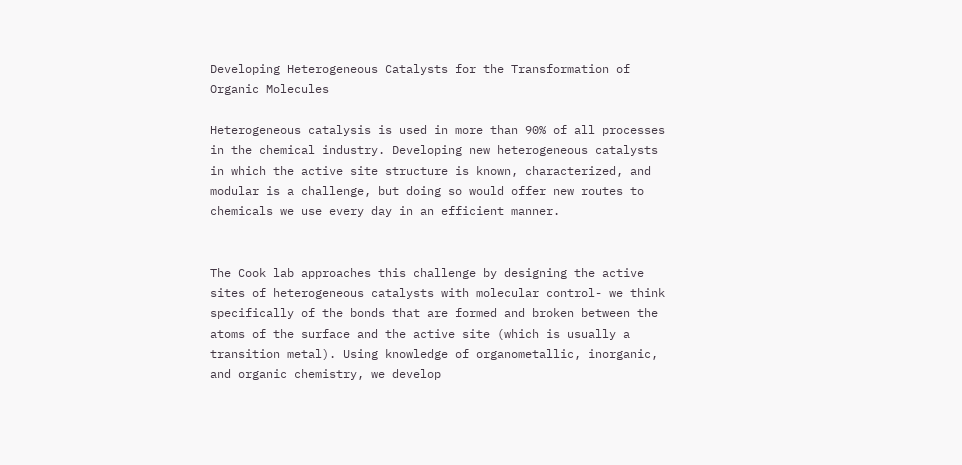Developing Heterogeneous Catalysts for the Transformation of Organic Molecules

Heterogeneous catalysis is used in more than 90% of all processes in the chemical industry. Developing new heterogeneous catalysts in which the active site structure is known, characterized, and modular is a challenge, but doing so would offer new routes to chemicals we use every day in an efficient manner.


The Cook lab approaches this challenge by designing the active sites of heterogeneous catalysts with molecular control- we think specifically of the bonds that are formed and broken between the atoms of the surface and the active site (which is usually a transition metal). Using knowledge of organometallic, inorganic, and organic chemistry, we develop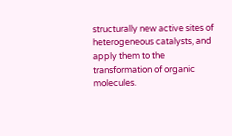structurally new active sites of heterogeneous catalysts, and apply them to the transformation of organic molecules.